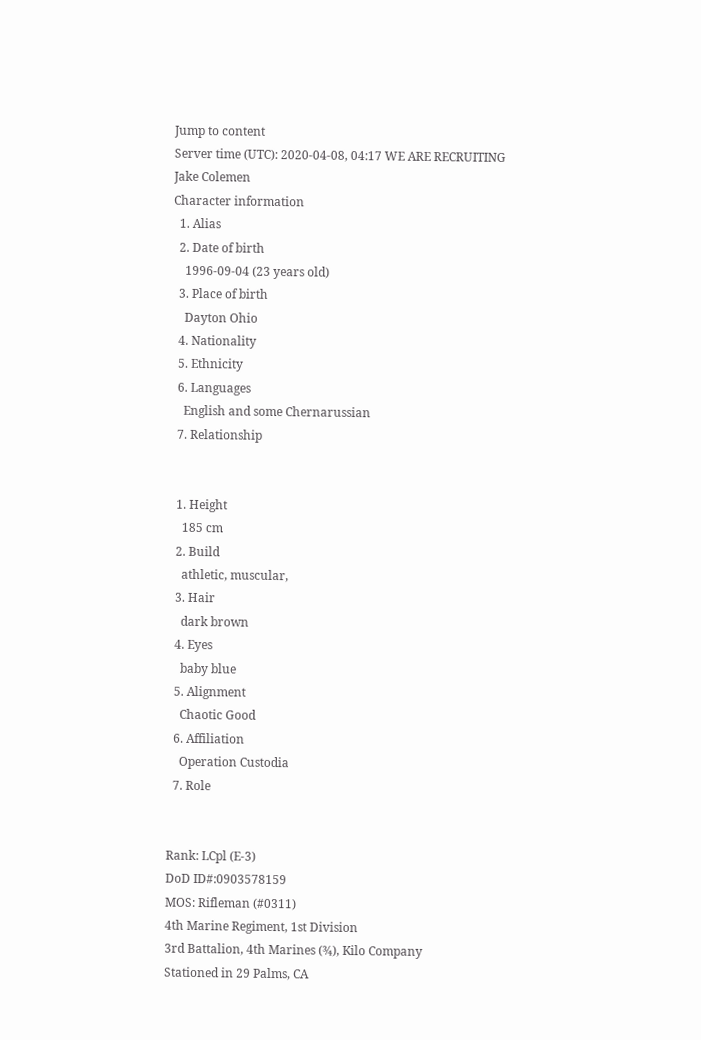Jump to content
Server time (UTC): 2020-04-08, 04:17 WE ARE RECRUITING
Jake Colemen
Character information
  1. Alias
  2. Date of birth
    1996-09-04 (23 years old)
  3. Place of birth
    Dayton Ohio
  4. Nationality
  5. Ethnicity
  6. Languages
    English and some Chernarussian
  7. Relationship


  1. Height
    185 cm
  2. Build
    athletic, muscular,
  3. Hair
    dark brown
  4. Eyes
    baby blue
  5. Alignment
    Chaotic Good
  6. Affiliation
    Operation Custodia
  7. Role


Rank: LCpl (E-3)
DoD ID#:0903578159
MOS: Rifleman (#0311)
4th Marine Regiment, 1st Division
3rd Battalion, 4th Marines (¾), Kilo Company
Stationed in 29 Palms, CA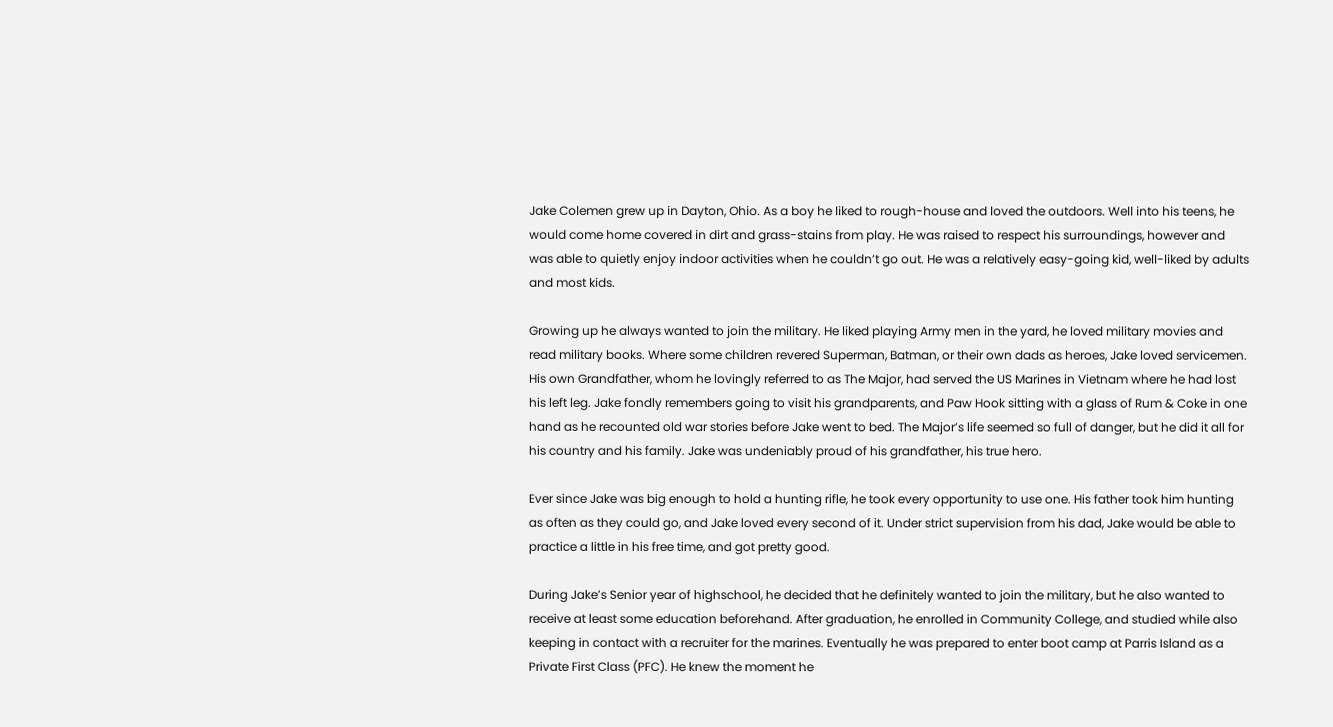Jake Colemen grew up in Dayton, Ohio. As a boy he liked to rough-house and loved the outdoors. Well into his teens, he would come home covered in dirt and grass-stains from play. He was raised to respect his surroundings, however and was able to quietly enjoy indoor activities when he couldn’t go out. He was a relatively easy-going kid, well-liked by adults and most kids.

Growing up he always wanted to join the military. He liked playing Army men in the yard, he loved military movies and read military books. Where some children revered Superman, Batman, or their own dads as heroes, Jake loved servicemen. His own Grandfather, whom he lovingly referred to as The Major, had served the US Marines in Vietnam where he had lost his left leg. Jake fondly remembers going to visit his grandparents, and Paw Hook sitting with a glass of Rum & Coke in one hand as he recounted old war stories before Jake went to bed. The Major’s life seemed so full of danger, but he did it all for his country and his family. Jake was undeniably proud of his grandfather, his true hero.

Ever since Jake was big enough to hold a hunting rifle, he took every opportunity to use one. His father took him hunting as often as they could go, and Jake loved every second of it. Under strict supervision from his dad, Jake would be able to practice a little in his free time, and got pretty good.

During Jake’s Senior year of highschool, he decided that he definitely wanted to join the military, but he also wanted to receive at least some education beforehand. After graduation, he enrolled in Community College, and studied while also keeping in contact with a recruiter for the marines. Eventually he was prepared to enter boot camp at Parris Island as a Private First Class (PFC). He knew the moment he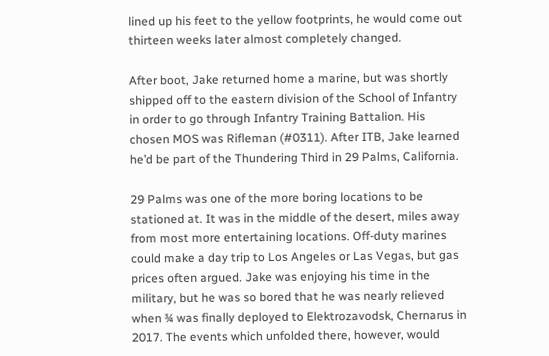lined up his feet to the yellow footprints, he would come out thirteen weeks later almost completely changed.

After boot, Jake returned home a marine, but was shortly shipped off to the eastern division of the School of Infantry in order to go through Infantry Training Battalion. His chosen MOS was Rifleman (#0311). After ITB, Jake learned he’d be part of the Thundering Third in 29 Palms, California.

29 Palms was one of the more boring locations to be stationed at. It was in the middle of the desert, miles away from most more entertaining locations. Off-duty marines could make a day trip to Los Angeles or Las Vegas, but gas prices often argued. Jake was enjoying his time in the military, but he was so bored that he was nearly relieved when ¾ was finally deployed to Elektrozavodsk, Chernarus in 2017. The events which unfolded there, however, would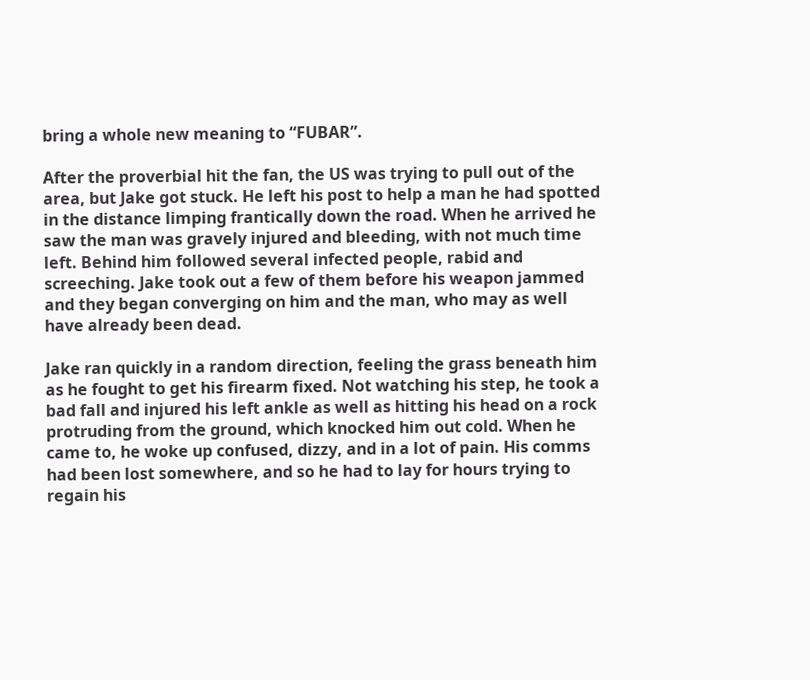bring a whole new meaning to “FUBAR”.

After the proverbial hit the fan, the US was trying to pull out of the area, but Jake got stuck. He left his post to help a man he had spotted in the distance limping frantically down the road. When he arrived he saw the man was gravely injured and bleeding, with not much time left. Behind him followed several infected people, rabid and screeching. Jake took out a few of them before his weapon jammed and they began converging on him and the man, who may as well have already been dead.

Jake ran quickly in a random direction, feeling the grass beneath him as he fought to get his firearm fixed. Not watching his step, he took a bad fall and injured his left ankle as well as hitting his head on a rock protruding from the ground, which knocked him out cold. When he came to, he woke up confused, dizzy, and in a lot of pain. His comms had been lost somewhere, and so he had to lay for hours trying to regain his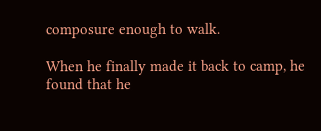composure enough to walk.

When he finally made it back to camp, he found that he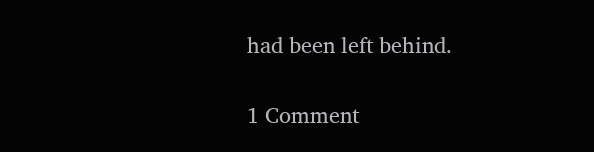had been left behind.

1 Comment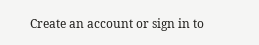Create an account or sign in to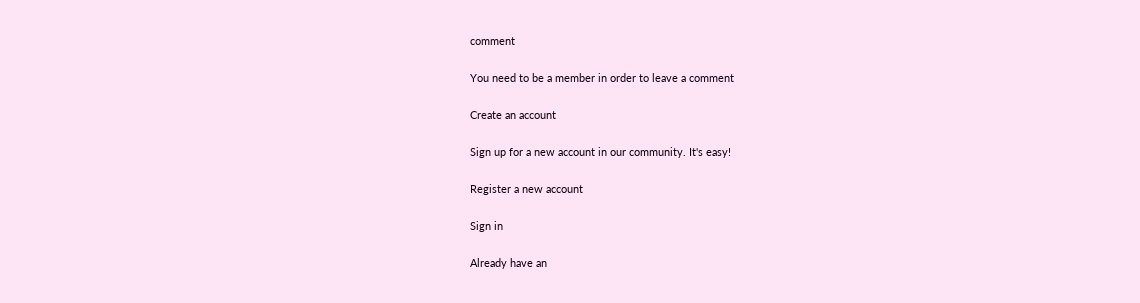comment

You need to be a member in order to leave a comment

Create an account

Sign up for a new account in our community. It's easy!

Register a new account

Sign in

Already have an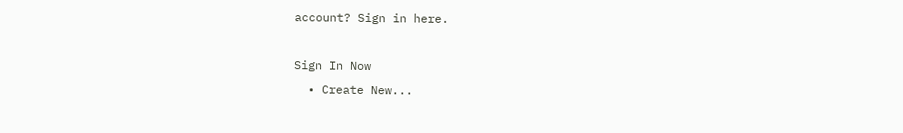account? Sign in here.

Sign In Now
  • Create New...